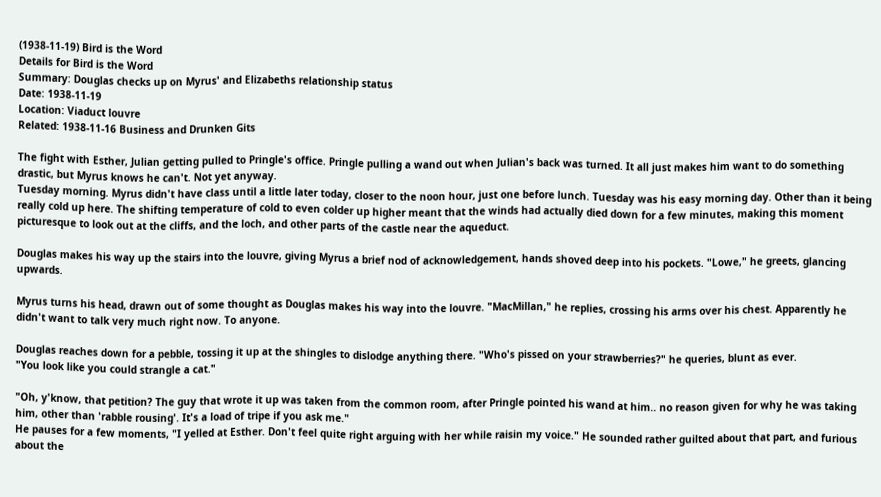(1938-11-19) Bird is the Word
Details for Bird is the Word
Summary: Douglas checks up on Myrus' and Elizabeths relationship status
Date: 1938-11-19
Location: Viaduct louvre
Related: 1938-11-16 Business and Drunken Gits

The fight with Esther, Julian getting pulled to Pringle's office. Pringle pulling a wand out when Julian's back was turned. It all just makes him want to do something drastic, but Myrus knows he can't. Not yet anyway.
Tuesday morning. Myrus didn't have class until a little later today, closer to the noon hour, just one before lunch. Tuesday was his easy morning day. Other than it being really cold up here. The shifting temperature of cold to even colder up higher meant that the winds had actually died down for a few minutes, making this moment picturesque to look out at the cliffs, and the loch, and other parts of the castle near the aqueduct.

Douglas makes his way up the stairs into the louvre, giving Myrus a brief nod of acknowledgement, hands shoved deep into his pockets. "Lowe," he greets, glancing upwards.

Myrus turns his head, drawn out of some thought as Douglas makes his way into the louvre. "MacMillan," he replies, crossing his arms over his chest. Apparently he didn't want to talk very much right now. To anyone.

Douglas reaches down for a pebble, tossing it up at the shingles to dislodge anything there. "Who's pissed on your strawberries?" he queries, blunt as ever.
"You look like you could strangle a cat."

"Oh, y'know, that petition? The guy that wrote it up was taken from the common room, after Pringle pointed his wand at him.. no reason given for why he was taking him, other than 'rabble rousing'. It's a load of tripe if you ask me."
He pauses for a few moments, "I yelled at Esther. Don't feel quite right arguing with her while raisin my voice." He sounded rather guilted about that part, and furious about the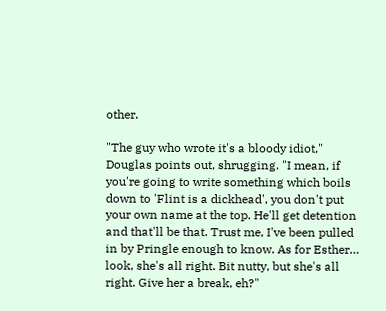other.

"The guy who wrote it's a bloody idiot," Douglas points out, shrugging. "I mean, if you're going to write something which boils down to 'Flint is a dickhead', you don't put your own name at the top. He'll get detention and that'll be that. Trust me, I've been pulled in by Pringle enough to know. As for Esther… look, she's all right. Bit nutty, but she's all right. Give her a break, eh?"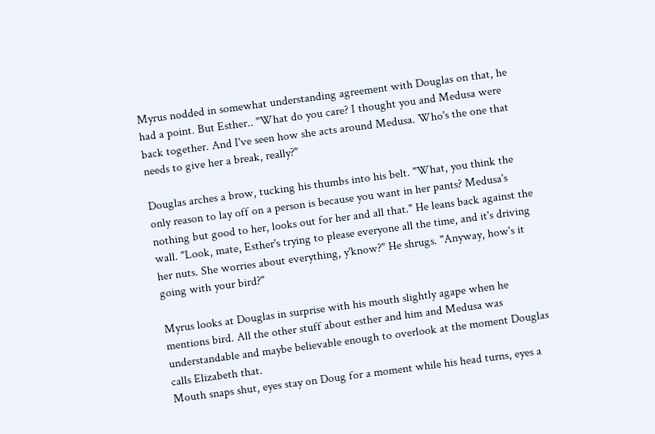Myrus nodded in somewhat understanding agreement with Douglas on that, he had a point. But Esther.. "What do you care? I thought you and Medusa were back together. And I've seen how she acts around Medusa. Who's the one that needs to give her a break, really?"

Douglas arches a brow, tucking his thumbs into his belt. "What, you think the only reason to lay off on a person is because you want in her pants? Medusa's nothing but good to her, looks out for her and all that." He leans back against the wall. "Look, mate, Esther's trying to please everyone all the time, and it's driving her nuts. She worries about everything, y'know?" He shrugs. "Anyway, how's it going with your bird?"

Myrus looks at Douglas in surprise with his mouth slightly agape when he mentions bird. All the other stuff about esther and him and Medusa was understandable and maybe believable enough to overlook at the moment Douglas calls Elizabeth that.
Mouth snaps shut, eyes stay on Doug for a moment while his head turns, eyes a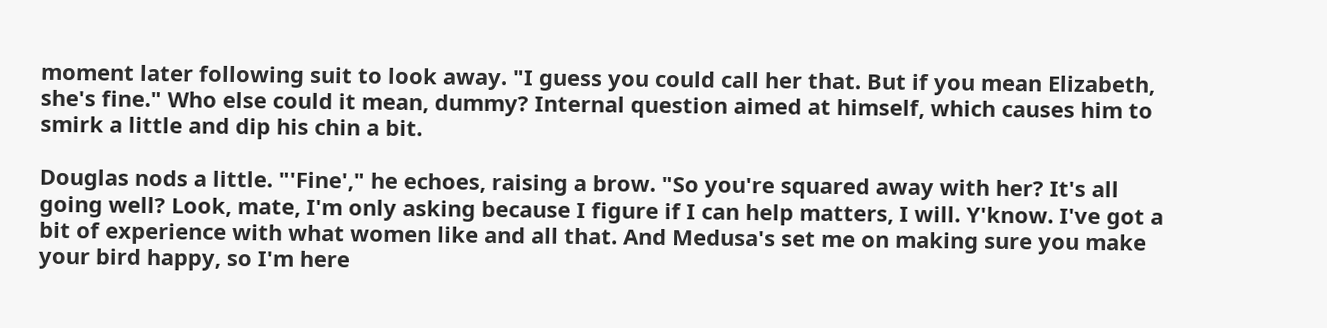moment later following suit to look away. "I guess you could call her that. But if you mean Elizabeth, she's fine." Who else could it mean, dummy? Internal question aimed at himself, which causes him to smirk a little and dip his chin a bit.

Douglas nods a little. "'Fine'," he echoes, raising a brow. "So you're squared away with her? It's all going well? Look, mate, I'm only asking because I figure if I can help matters, I will. Y'know. I've got a bit of experience with what women like and all that. And Medusa's set me on making sure you make your bird happy, so I'm here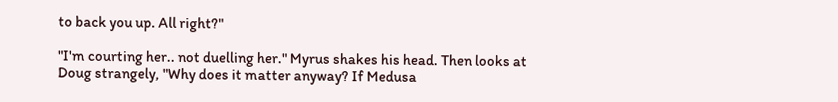to back you up. All right?"

"I'm courting her.. not duelling her." Myrus shakes his head. Then looks at Doug strangely, "Why does it matter anyway? If Medusa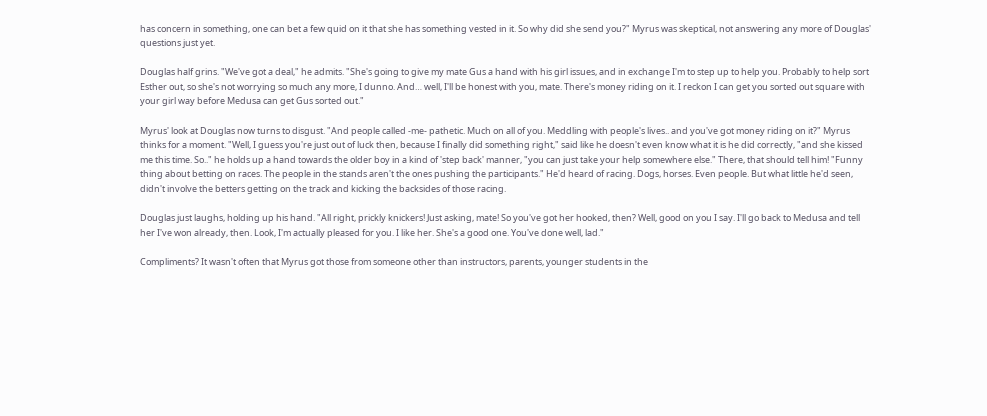has concern in something, one can bet a few quid on it that she has something vested in it. So why did she send you?" Myrus was skeptical, not answering any more of Douglas' questions just yet.

Douglas half grins. "We've got a deal," he admits. "She's going to give my mate Gus a hand with his girl issues, and in exchange I'm to step up to help you. Probably to help sort Esther out, so she's not worrying so much any more, I dunno. And… well, I'll be honest with you, mate. There's money riding on it. I reckon I can get you sorted out square with your girl way before Medusa can get Gus sorted out."

Myrus' look at Douglas now turns to disgust. "And people called -me- pathetic. Much on all of you. Meddling with people's lives.. and you've got money riding on it?" Myrus thinks for a moment. "Well, I guess you're just out of luck then, because I finally did something right," said like he doesn't even know what it is he did correctly, "and she kissed me this time. So.." he holds up a hand towards the older boy in a kind of 'step back' manner, "you can just take your help somewhere else." There, that should tell him! "Funny thing about betting on races. The people in the stands aren't the ones pushing the participants." He'd heard of racing. Dogs, horses. Even people. But what little he'd seen, didn't involve the betters getting on the track and kicking the backsides of those racing.

Douglas just laughs, holding up his hand. "All right, prickly knickers! Just asking, mate! So you've got her hooked, then? Well, good on you I say. I'll go back to Medusa and tell her I've won already, then. Look, I'm actually pleased for you. I like her. She's a good one. You've done well, lad."

Compliments? It wasn't often that Myrus got those from someone other than instructors, parents, younger students in the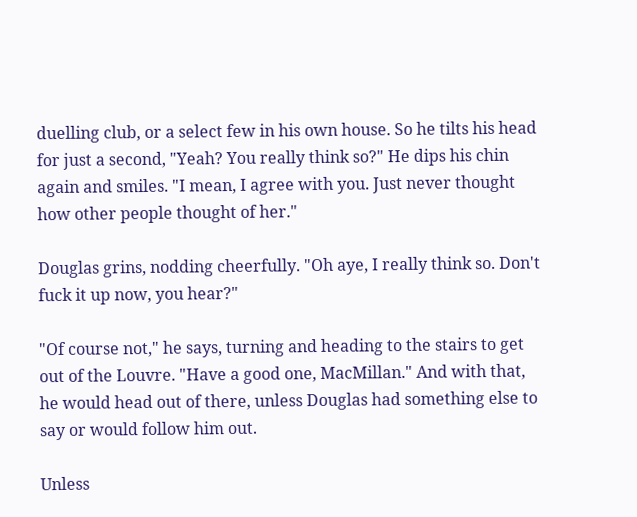duelling club, or a select few in his own house. So he tilts his head for just a second, "Yeah? You really think so?" He dips his chin again and smiles. "I mean, I agree with you. Just never thought how other people thought of her."

Douglas grins, nodding cheerfully. "Oh aye, I really think so. Don't fuck it up now, you hear?"

"Of course not," he says, turning and heading to the stairs to get out of the Louvre. "Have a good one, MacMillan." And with that, he would head out of there, unless Douglas had something else to say or would follow him out.

Unless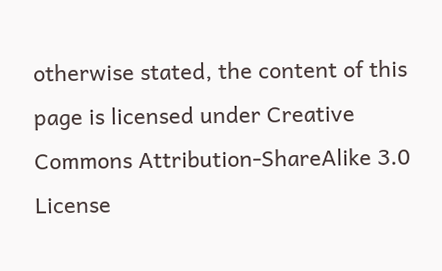otherwise stated, the content of this page is licensed under Creative Commons Attribution-ShareAlike 3.0 License